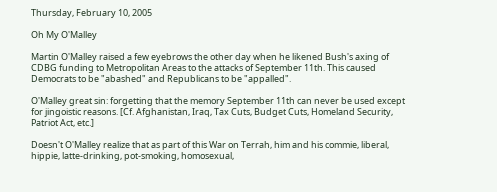Thursday, February 10, 2005

Oh My O'Malley

Martin O'Malley raised a few eyebrows the other day when he likened Bush's axing of CDBG funding to Metropolitan Areas to the attacks of September 11th. This caused Democrats to be "abashed" and Republicans to be "appalled".

O'Malley great sin: forgetting that the memory September 11th can never be used except for jingoistic reasons. [Cf. Afghanistan, Iraq, Tax Cuts, Budget Cuts, Homeland Security, Patriot Act, etc.]

Doesn't O'Malley realize that as part of this War on Terrah, him and his commie, liberal, hippie, latte-drinking, pot-smoking, homosexual,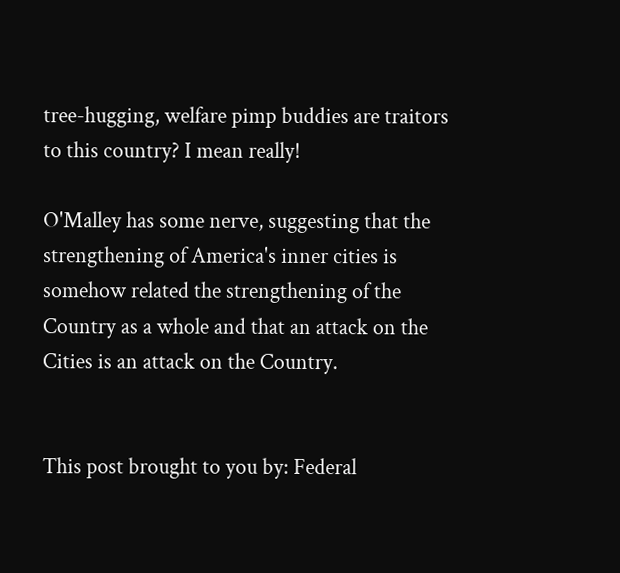tree-hugging, welfare pimp buddies are traitors to this country? I mean really!

O'Malley has some nerve, suggesting that the strengthening of America's inner cities is somehow related the strengthening of the Country as a whole and that an attack on the Cities is an attack on the Country.


This post brought to you by: Federal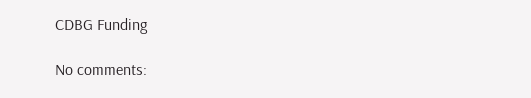CDBG Funding

No comments: